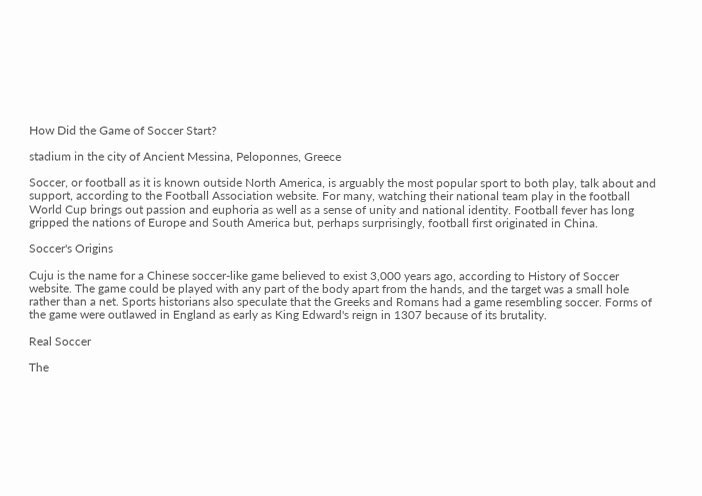How Did the Game of Soccer Start?

stadium in the city of Ancient Messina, Peloponnes, Greece

Soccer, or football as it is known outside North America, is arguably the most popular sport to both play, talk about and support, according to the Football Association website. For many, watching their national team play in the football World Cup brings out passion and euphoria as well as a sense of unity and national identity. Football fever has long gripped the nations of Europe and South America but, perhaps surprisingly, football first originated in China.

Soccer's Origins

Cuju is the name for a Chinese soccer-like game believed to exist 3,000 years ago, according to History of Soccer website. The game could be played with any part of the body apart from the hands, and the target was a small hole rather than a net. Sports historians also speculate that the Greeks and Romans had a game resembling soccer. Forms of the game were outlawed in England as early as King Edward's reign in 1307 because of its brutality.

Real Soccer

The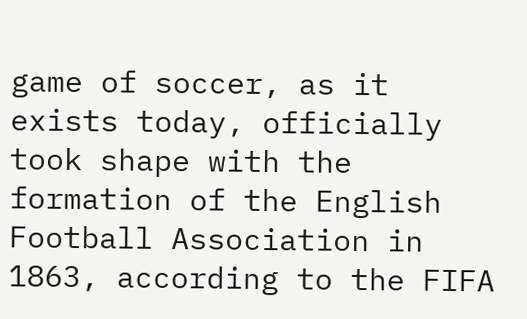game of soccer, as it exists today, officially took shape with the formation of the English Football Association in 1863, according to the FIFA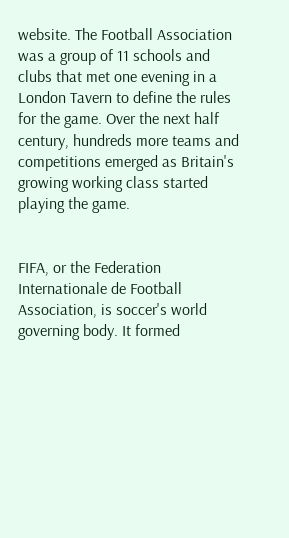website. The Football Association was a group of 11 schools and clubs that met one evening in a London Tavern to define the rules for the game. Over the next half century, hundreds more teams and competitions emerged as Britain's growing working class started playing the game.


FIFA, or the Federation Internationale de Football Association, is soccer's world governing body. It formed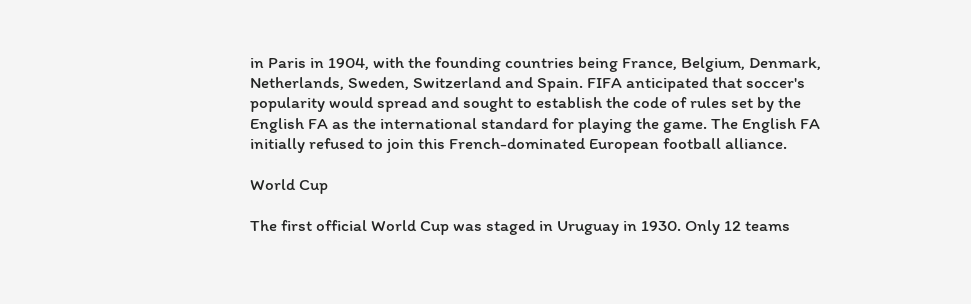in Paris in 1904, with the founding countries being France, Belgium, Denmark, Netherlands, Sweden, Switzerland and Spain. FIFA anticipated that soccer's popularity would spread and sought to establish the code of rules set by the English FA as the international standard for playing the game. The English FA initially refused to join this French-dominated European football alliance.

World Cup

The first official World Cup was staged in Uruguay in 1930. Only 12 teams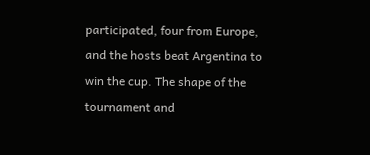participated, four from Europe, and the hosts beat Argentina to win the cup. The shape of the tournament and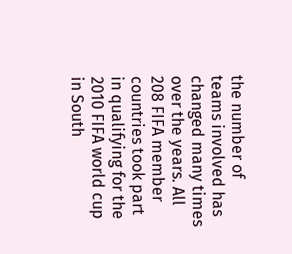the number of teams involved has changed many times over the years. All 208 FIFA member countries took part in qualifying for the 2010 FIFA world cup in South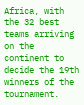Africa, with the 32 best teams arriving on the continent to decide the 19th winners of the tournament.